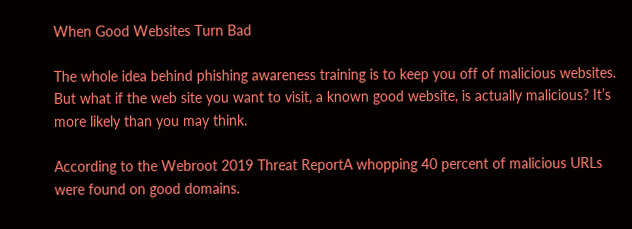When Good Websites Turn Bad

The whole idea behind phishing awareness training is to keep you off of malicious websites. But what if the web site you want to visit, a known good website, is actually malicious? It’s more likely than you may think.

According to the Webroot 2019 Threat ReportA whopping 40 percent of malicious URLs were found on good domains.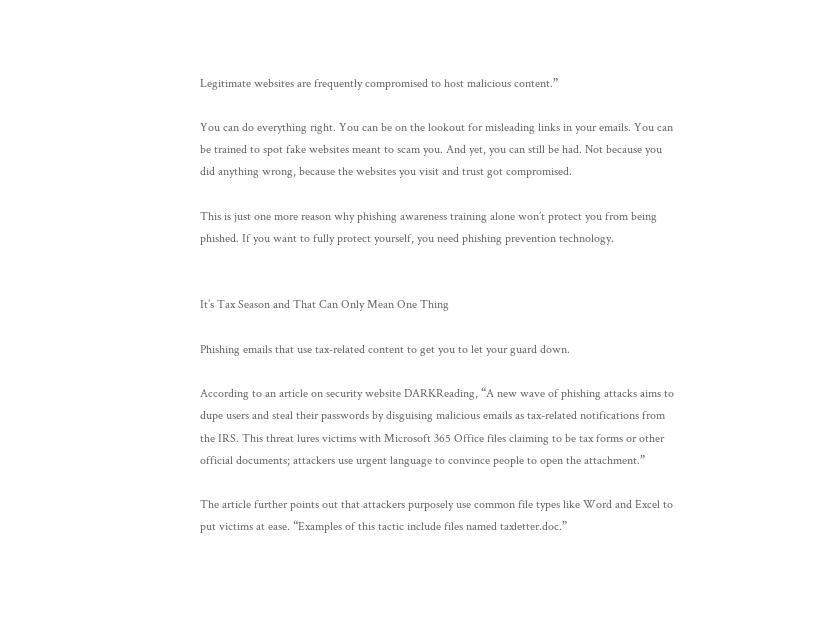Legitimate websites are frequently compromised to host malicious content.”

You can do everything right. You can be on the lookout for misleading links in your emails. You can be trained to spot fake websites meant to scam you. And yet, you can still be had. Not because you did anything wrong, because the websites you visit and trust got compromised.

This is just one more reason why phishing awareness training alone won’t protect you from being phished. If you want to fully protect yourself, you need phishing prevention technology.


It’s Tax Season and That Can Only Mean One Thing

Phishing emails that use tax-related content to get you to let your guard down.

According to an article on security website DARKReading, “A new wave of phishing attacks aims to dupe users and steal their passwords by disguising malicious emails as tax-related notifications from the IRS. This threat lures victims with Microsoft 365 Office files claiming to be tax forms or other official documents; attackers use urgent language to convince people to open the attachment.”

The article further points out that attackers purposely use common file types like Word and Excel to put victims at ease. “Examples of this tactic include files named taxletter.doc.”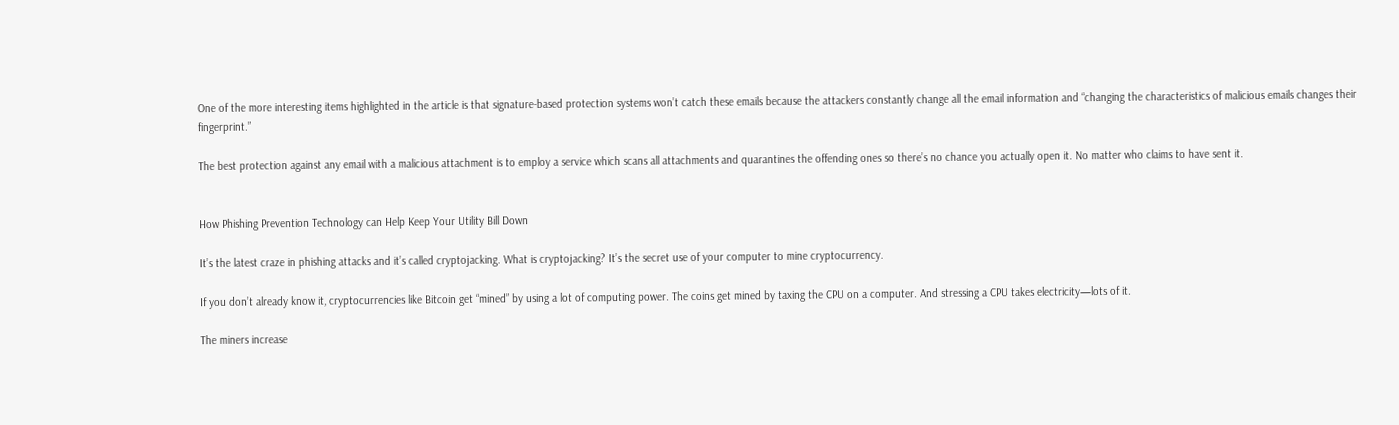One of the more interesting items highlighted in the article is that signature-based protection systems won’t catch these emails because the attackers constantly change all the email information and “changing the characteristics of malicious emails changes their fingerprint.”

The best protection against any email with a malicious attachment is to employ a service which scans all attachments and quarantines the offending ones so there’s no chance you actually open it. No matter who claims to have sent it.


How Phishing Prevention Technology can Help Keep Your Utility Bill Down

It’s the latest craze in phishing attacks and it’s called cryptojacking. What is cryptojacking? It’s the secret use of your computer to mine cryptocurrency.

If you don’t already know it, cryptocurrencies like Bitcoin get “mined” by using a lot of computing power. The coins get mined by taxing the CPU on a computer. And stressing a CPU takes electricity—lots of it.

The miners increase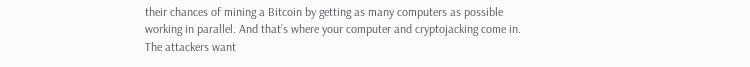their chances of mining a Bitcoin by getting as many computers as possible working in parallel. And that’s where your computer and cryptojacking come in. The attackers want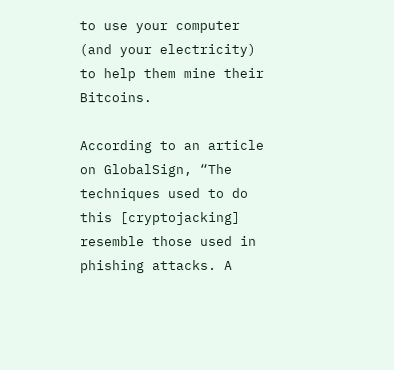to use your computer (and your electricity) to help them mine their Bitcoins.

According to an article on GlobalSign, “The techniques used to do this [cryptojacking] resemble those used in phishing attacks. A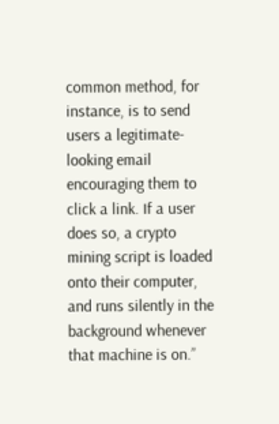common method, for instance, is to send users a legitimate-looking email encouraging them to click a link. If a user does so, a crypto mining script is loaded onto their computer, and runs silently in the background whenever that machine is on.”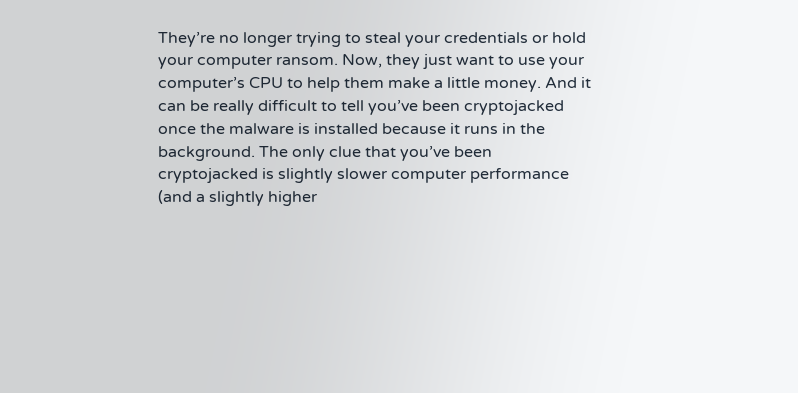They’re no longer trying to steal your credentials or hold your computer ransom. Now, they just want to use your computer’s CPU to help them make a little money. And it can be really difficult to tell you’ve been cryptojacked once the malware is installed because it runs in the background. The only clue that you’ve been cryptojacked is slightly slower computer performance (and a slightly higher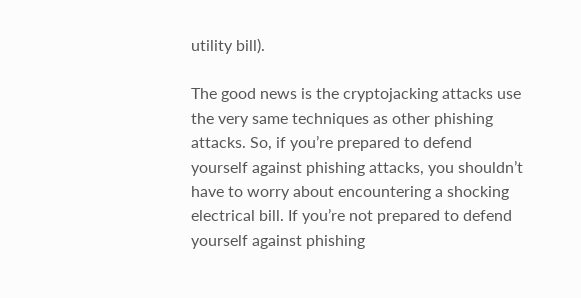utility bill).

The good news is the cryptojacking attacks use the very same techniques as other phishing attacks. So, if you’re prepared to defend yourself against phishing attacks, you shouldn’t have to worry about encountering a shocking electrical bill. If you’re not prepared to defend yourself against phishing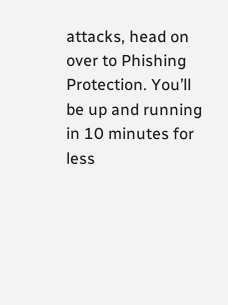attacks, head on over to Phishing Protection. You’ll be up and running in 10 minutes for less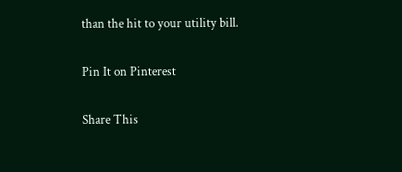than the hit to your utility bill.

Pin It on Pinterest

Share This